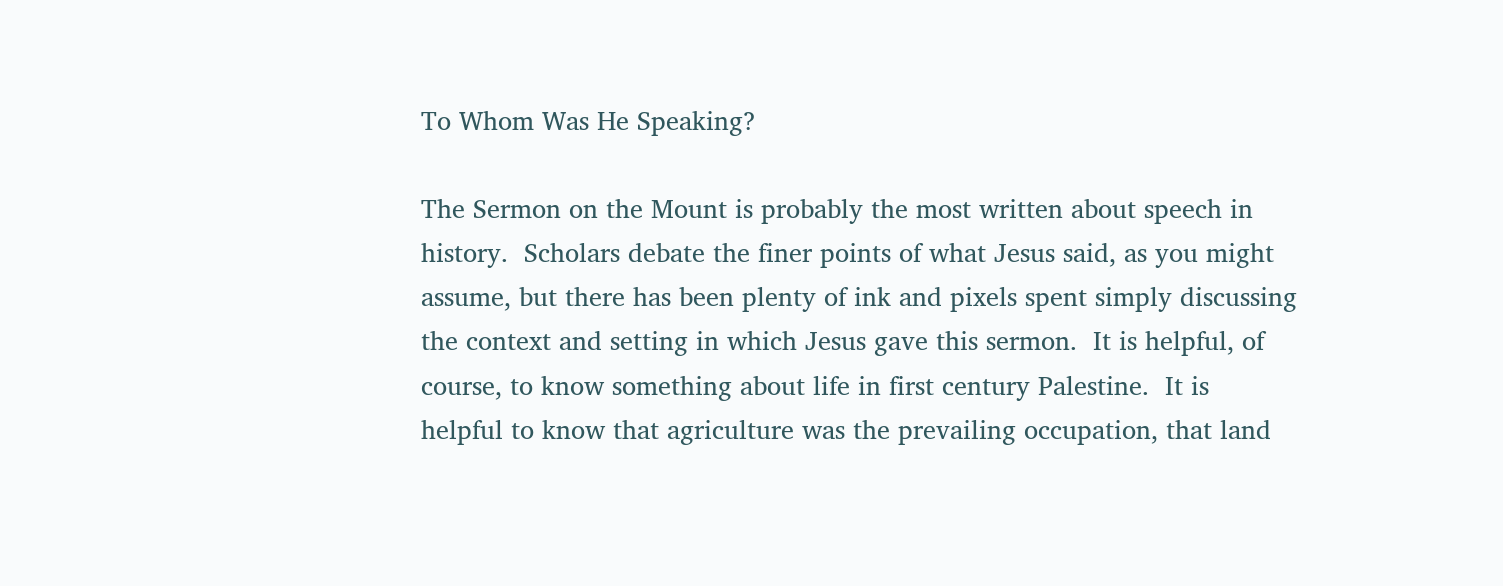To Whom Was He Speaking?

The Sermon on the Mount is probably the most written about speech in history.  Scholars debate the finer points of what Jesus said, as you might assume, but there has been plenty of ink and pixels spent simply discussing the context and setting in which Jesus gave this sermon.  It is helpful, of course, to know something about life in first century Palestine.  It is helpful to know that agriculture was the prevailing occupation, that land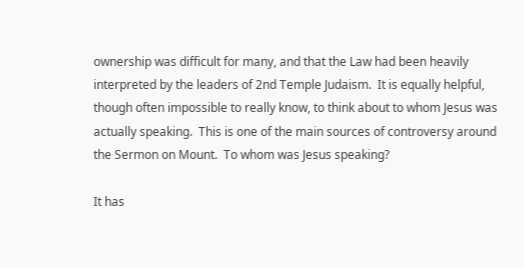ownership was difficult for many, and that the Law had been heavily interpreted by the leaders of 2nd Temple Judaism.  It is equally helpful, though often impossible to really know, to think about to whom Jesus was actually speaking.  This is one of the main sources of controversy around the Sermon on Mount.  To whom was Jesus speaking?

It has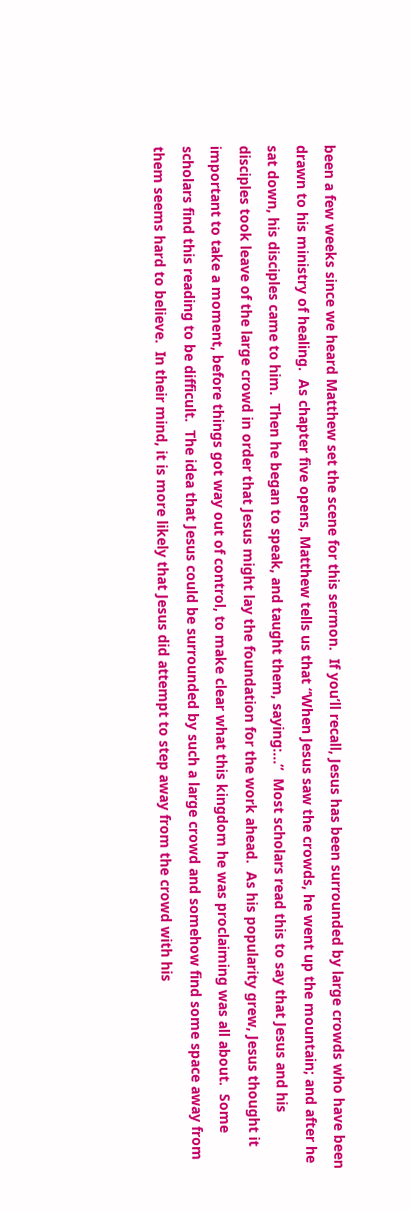been a few weeks since we heard Matthew set the scene for this sermon.  If you’ll recall, Jesus has been surrounded by large crowds who have been drawn to his ministry of healing.  As chapter five opens, Matthew tells us that “When Jesus saw the crowds, he went up the mountain; and after he sat down, his disciples came to him.  Then he began to speak, and taught them, saying:…”  Most scholars read this to say that Jesus and his disciples took leave of the large crowd in order that Jesus might lay the foundation for the work ahead.  As his popularity grew, Jesus thought it important to take a moment, before things got way out of control, to make clear what this kingdom he was proclaiming was all about.  Some scholars find this reading to be difficult.  The idea that Jesus could be surrounded by such a large crowd and somehow find some space away from them seems hard to believe.  In their mind, it is more likely that Jesus did attempt to step away from the crowd with his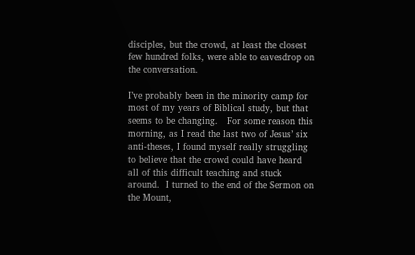disciples, but the crowd, at least the closest few hundred folks, were able to eavesdrop on the conversation.

I’ve probably been in the minority camp for most of my years of Biblical study, but that seems to be changing.   For some reason this morning, as I read the last two of Jesus’ six anti-theses, I found myself really struggling to believe that the crowd could have heard all of this difficult teaching and stuck around.  I turned to the end of the Sermon on the Mount,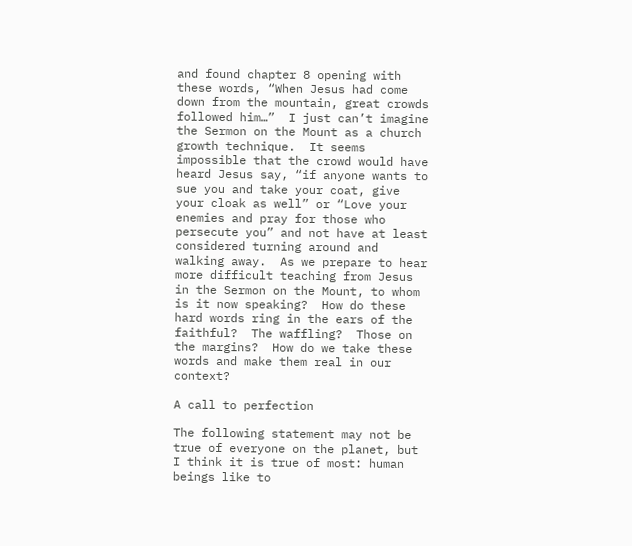and found chapter 8 opening with these words, “When Jesus had come down from the mountain, great crowds followed him…”  I just can’t imagine the Sermon on the Mount as a church growth technique.  It seems impossible that the crowd would have heard Jesus say, “if anyone wants to sue you and take your coat, give your cloak as well” or “Love your enemies and pray for those who persecute you” and not have at least considered turning around and walking away.  As we prepare to hear more difficult teaching from Jesus in the Sermon on the Mount, to whom is it now speaking?  How do these hard words ring in the ears of the faithful?  The waffling?  Those on the margins?  How do we take these words and make them real in our context?

A call to perfection

The following statement may not be true of everyone on the planet, but I think it is true of most: human beings like to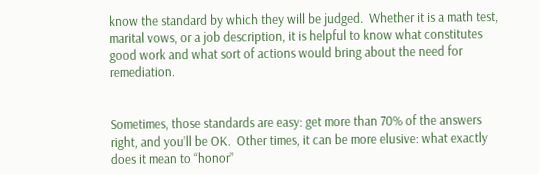know the standard by which they will be judged.  Whether it is a math test, marital vows, or a job description, it is helpful to know what constitutes good work and what sort of actions would bring about the need for remediation.


Sometimes, those standards are easy: get more than 70% of the answers right, and you’ll be OK.  Other times, it can be more elusive: what exactly does it mean to “honor”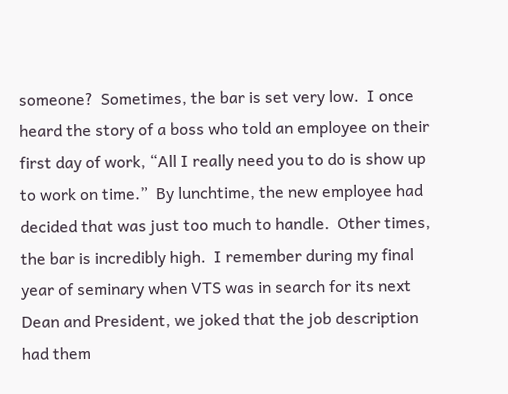someone?  Sometimes, the bar is set very low.  I once heard the story of a boss who told an employee on their first day of work, “All I really need you to do is show up to work on time.”  By lunchtime, the new employee had decided that was just too much to handle.  Other times, the bar is incredibly high.  I remember during my final year of seminary when VTS was in search for its next Dean and President, we joked that the job description had them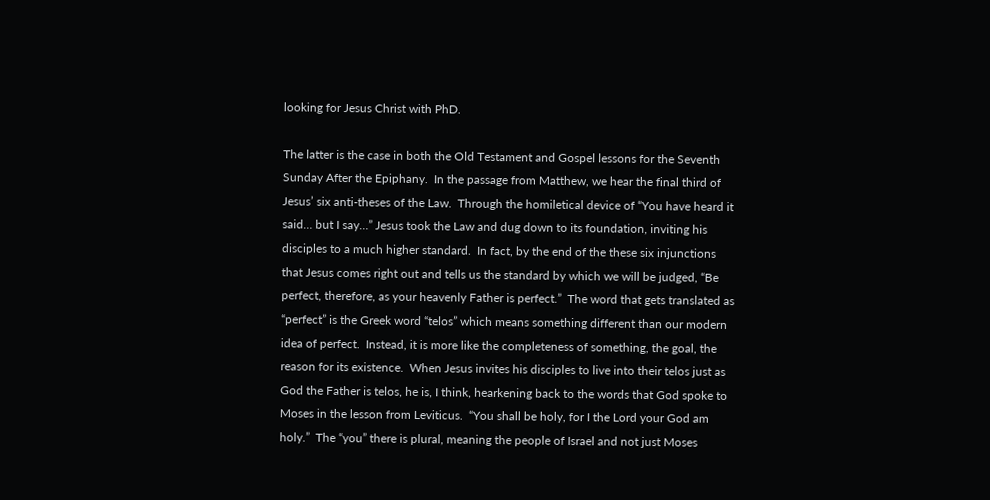looking for Jesus Christ with PhD.

The latter is the case in both the Old Testament and Gospel lessons for the Seventh Sunday After the Epiphany.  In the passage from Matthew, we hear the final third of Jesus’ six anti-theses of the Law.  Through the homiletical device of “You have heard it said… but I say…” Jesus took the Law and dug down to its foundation, inviting his disciples to a much higher standard.  In fact, by the end of the these six injunctions that Jesus comes right out and tells us the standard by which we will be judged, “Be perfect, therefore, as your heavenly Father is perfect.”  The word that gets translated as “perfect” is the Greek word “telos” which means something different than our modern idea of perfect.  Instead, it is more like the completeness of something, the goal, the reason for its existence.  When Jesus invites his disciples to live into their telos just as God the Father is telos, he is, I think, hearkening back to the words that God spoke to Moses in the lesson from Leviticus.  “You shall be holy, for I the Lord your God am holy.”  The “you” there is plural, meaning the people of Israel and not just Moses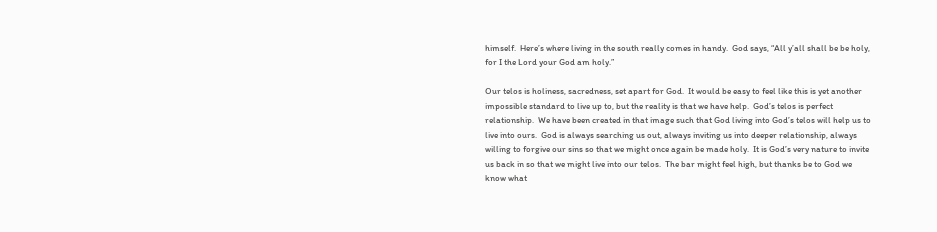himself.  Here’s where living in the south really comes in handy.  God says, “All y’all shall be be holy, for I the Lord your God am holy.”

Our telos is holiness, sacredness, set apart for God.  It would be easy to feel like this is yet another impossible standard to live up to, but the reality is that we have help.  God’s telos is perfect relationship.  We have been created in that image such that God living into God’s telos will help us to live into ours.  God is always searching us out, always inviting us into deeper relationship, always willing to forgive our sins so that we might once again be made holy.  It is God’s very nature to invite us back in so that we might live into our telos.  The bar might feel high, but thanks be to God we know what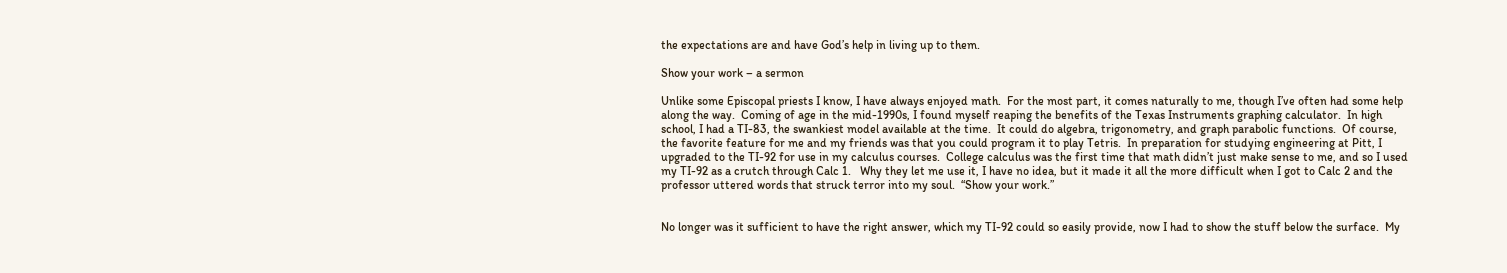the expectations are and have God’s help in living up to them.

Show your work – a sermon

Unlike some Episcopal priests I know, I have always enjoyed math.  For the most part, it comes naturally to me, though I’ve often had some help along the way.  Coming of age in the mid-1990s, I found myself reaping the benefits of the Texas Instruments graphing calculator.  In high school, I had a TI-83, the swankiest model available at the time.  It could do algebra, trigonometry, and graph parabolic functions.  Of course, the favorite feature for me and my friends was that you could program it to play Tetris.  In preparation for studying engineering at Pitt, I upgraded to the TI-92 for use in my calculus courses.  College calculus was the first time that math didn’t just make sense to me, and so I used my TI-92 as a crutch through Calc 1.   Why they let me use it, I have no idea, but it made it all the more difficult when I got to Calc 2 and the professor uttered words that struck terror into my soul.  “Show your work.”


No longer was it sufficient to have the right answer, which my TI-92 could so easily provide, now I had to show the stuff below the surface.  My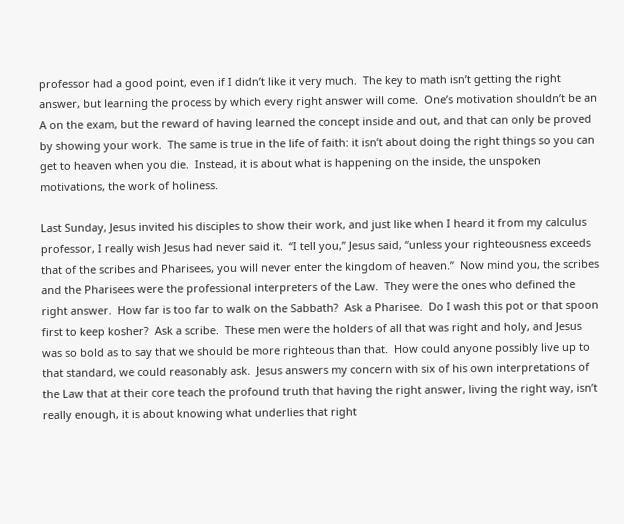professor had a good point, even if I didn’t like it very much.  The key to math isn’t getting the right answer, but learning the process by which every right answer will come.  One’s motivation shouldn’t be an A on the exam, but the reward of having learned the concept inside and out, and that can only be proved by showing your work.  The same is true in the life of faith: it isn’t about doing the right things so you can get to heaven when you die.  Instead, it is about what is happening on the inside, the unspoken motivations, the work of holiness.

Last Sunday, Jesus invited his disciples to show their work, and just like when I heard it from my calculus professor, I really wish Jesus had never said it.  “I tell you,” Jesus said, “unless your righteousness exceeds that of the scribes and Pharisees, you will never enter the kingdom of heaven.”  Now mind you, the scribes and the Pharisees were the professional interpreters of the Law.  They were the ones who defined the right answer.  How far is too far to walk on the Sabbath?  Ask a Pharisee.  Do I wash this pot or that spoon first to keep kosher?  Ask a scribe.  These men were the holders of all that was right and holy, and Jesus was so bold as to say that we should be more righteous than that.  How could anyone possibly live up to that standard, we could reasonably ask.  Jesus answers my concern with six of his own interpretations of the Law that at their core teach the profound truth that having the right answer, living the right way, isn’t really enough, it is about knowing what underlies that right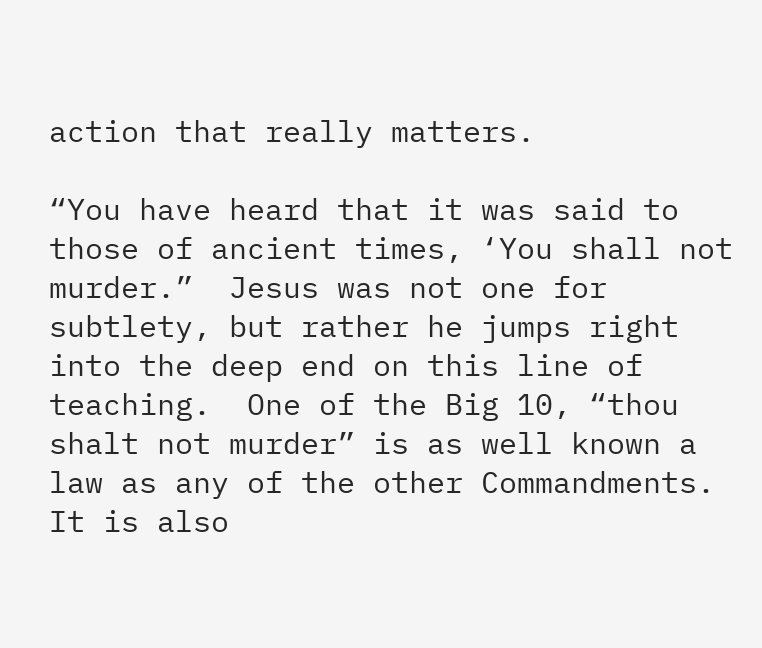action that really matters.

“You have heard that it was said to those of ancient times, ‘You shall not murder.”  Jesus was not one for subtlety, but rather he jumps right into the deep end on this line of teaching.  One of the Big 10, “thou shalt not murder” is as well known a law as any of the other Commandments.  It is also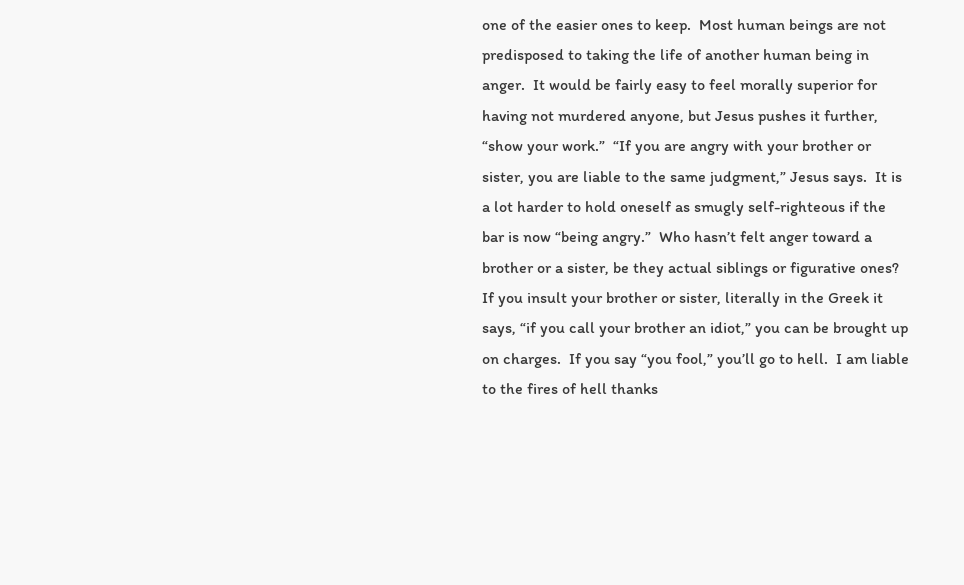one of the easier ones to keep.  Most human beings are not predisposed to taking the life of another human being in anger.  It would be fairly easy to feel morally superior for having not murdered anyone, but Jesus pushes it further, “show your work.”  “If you are angry with your brother or sister, you are liable to the same judgment,” Jesus says.  It is a lot harder to hold oneself as smugly self-righteous if the bar is now “being angry.”  Who hasn’t felt anger toward a brother or a sister, be they actual siblings or figurative ones?  If you insult your brother or sister, literally in the Greek it says, “if you call your brother an idiot,” you can be brought up on charges.  If you say “you fool,” you’ll go to hell.  I am liable to the fires of hell thanks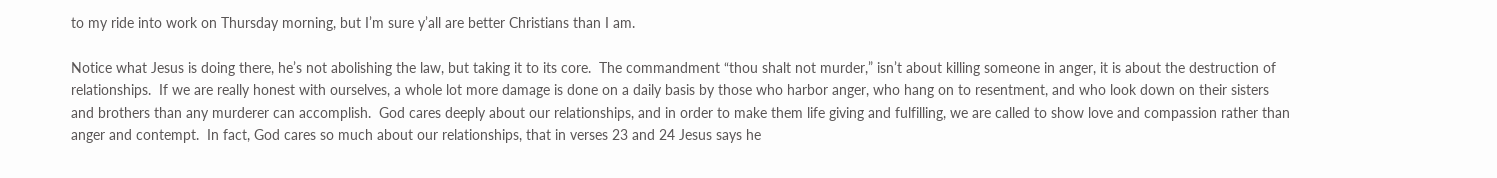to my ride into work on Thursday morning, but I’m sure y’all are better Christians than I am.

Notice what Jesus is doing there, he’s not abolishing the law, but taking it to its core.  The commandment “thou shalt not murder,” isn’t about killing someone in anger, it is about the destruction of relationships.  If we are really honest with ourselves, a whole lot more damage is done on a daily basis by those who harbor anger, who hang on to resentment, and who look down on their sisters and brothers than any murderer can accomplish.  God cares deeply about our relationships, and in order to make them life giving and fulfilling, we are called to show love and compassion rather than anger and contempt.  In fact, God cares so much about our relationships, that in verses 23 and 24 Jesus says he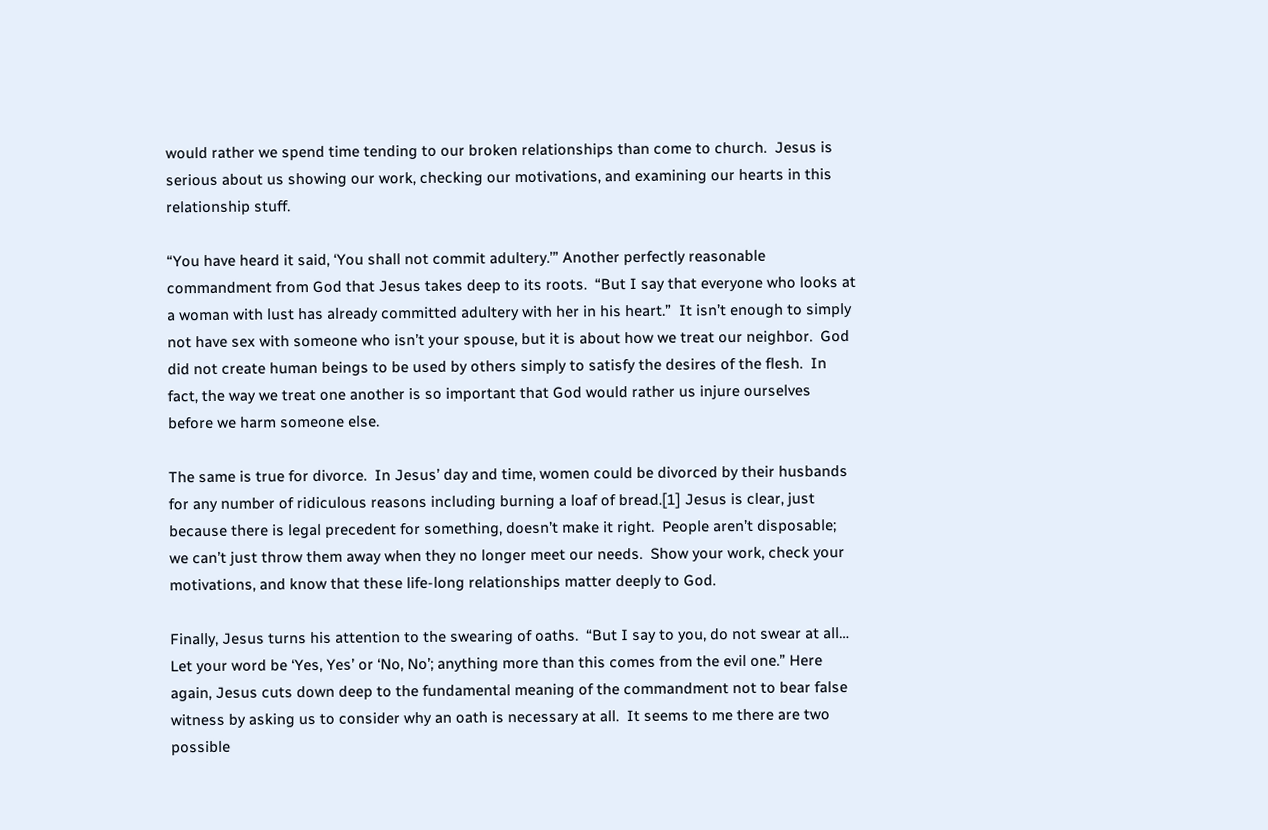would rather we spend time tending to our broken relationships than come to church.  Jesus is serious about us showing our work, checking our motivations, and examining our hearts in this relationship stuff.

“You have heard it said, ‘You shall not commit adultery.’” Another perfectly reasonable commandment from God that Jesus takes deep to its roots.  “But I say that everyone who looks at a woman with lust has already committed adultery with her in his heart.”  It isn’t enough to simply not have sex with someone who isn’t your spouse, but it is about how we treat our neighbor.  God did not create human beings to be used by others simply to satisfy the desires of the flesh.  In fact, the way we treat one another is so important that God would rather us injure ourselves before we harm someone else.

The same is true for divorce.  In Jesus’ day and time, women could be divorced by their husbands for any number of ridiculous reasons including burning a loaf of bread.[1] Jesus is clear, just because there is legal precedent for something, doesn’t make it right.  People aren’t disposable; we can’t just throw them away when they no longer meet our needs.  Show your work, check your motivations, and know that these life-long relationships matter deeply to God.

Finally, Jesus turns his attention to the swearing of oaths.  “But I say to you, do not swear at all… Let your word be ‘Yes, Yes’ or ‘No, No’; anything more than this comes from the evil one.” Here again, Jesus cuts down deep to the fundamental meaning of the commandment not to bear false witness by asking us to consider why an oath is necessary at all.  It seems to me there are two possible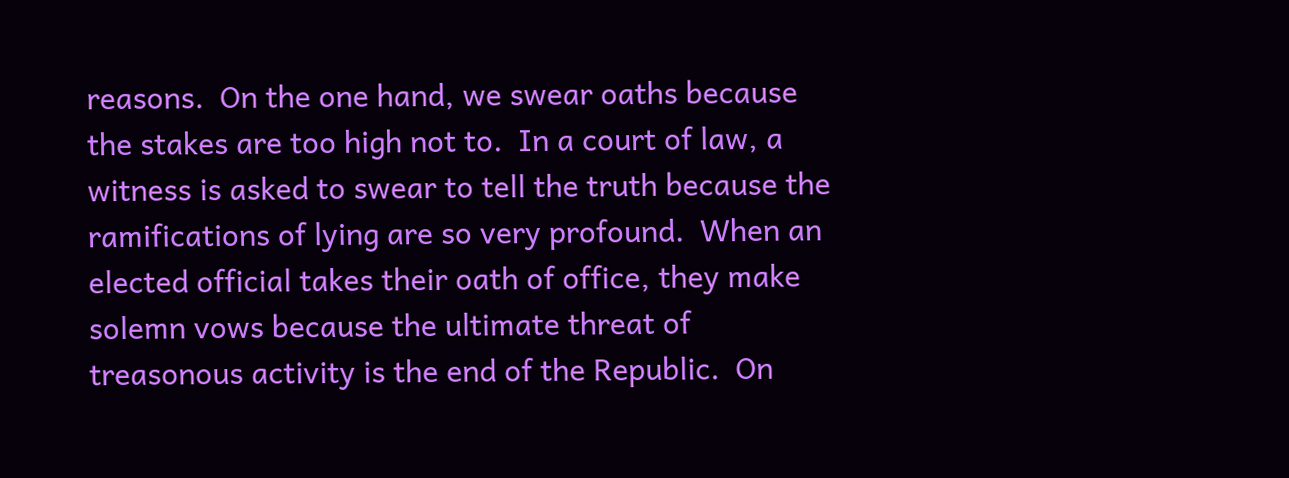reasons.  On the one hand, we swear oaths because the stakes are too high not to.  In a court of law, a witness is asked to swear to tell the truth because the ramifications of lying are so very profound.  When an elected official takes their oath of office, they make solemn vows because the ultimate threat of treasonous activity is the end of the Republic.  On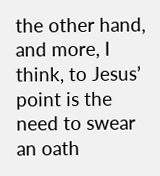the other hand, and more, I think, to Jesus’ point is the need to swear an oath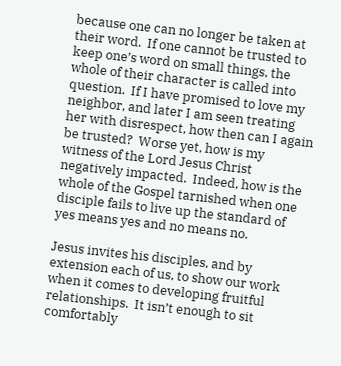because one can no longer be taken at their word.  If one cannot be trusted to keep one’s word on small things, the whole of their character is called into question.  If I have promised to love my neighbor, and later I am seen treating her with disrespect, how then can I again be trusted?  Worse yet, how is my witness of the Lord Jesus Christ negatively impacted.  Indeed, how is the whole of the Gospel tarnished when one disciple fails to live up the standard of yes means yes and no means no.

Jesus invites his disciples, and by extension each of us, to show our work when it comes to developing fruitful relationships.  It isn’t enough to sit comfortably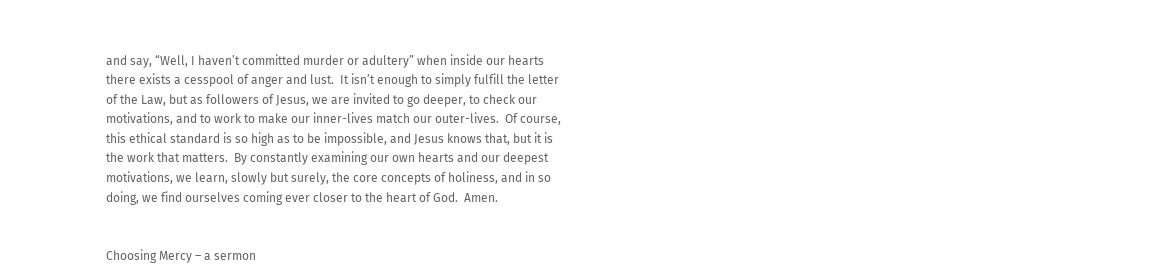and say, “Well, I haven’t committed murder or adultery” when inside our hearts there exists a cesspool of anger and lust.  It isn’t enough to simply fulfill the letter of the Law, but as followers of Jesus, we are invited to go deeper, to check our motivations, and to work to make our inner-lives match our outer-lives.  Of course, this ethical standard is so high as to be impossible, and Jesus knows that, but it is the work that matters.  By constantly examining our own hearts and our deepest motivations, we learn, slowly but surely, the core concepts of holiness, and in so doing, we find ourselves coming ever closer to the heart of God.  Amen.


Choosing Mercy – a sermon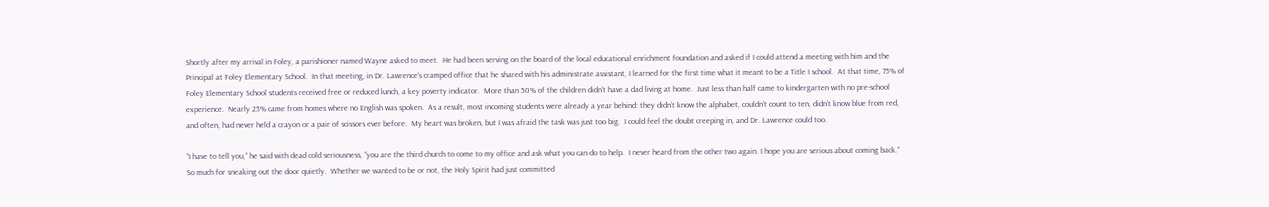Shortly after my arrival in Foley, a parishioner named Wayne asked to meet.  He had been serving on the board of the local educational enrichment foundation and asked if I could attend a meeting with him and the Principal at Foley Elementary School.  In that meeting, in Dr. Lawrence’s cramped office that he shared with his administrate assistant, I learned for the first time what it meant to be a Title I school.  At that time, 75% of Foley Elementary School students received free or reduced lunch, a key poverty indicator.  More than 50% of the children didn’t have a dad living at home.  Just less than half came to kindergarten with no pre-school experience.  Nearly 25% came from homes where no English was spoken.  As a result, most incoming students were already a year behind: they didn’t know the alphabet, couldn’t count to ten, didn’t know blue from red, and often, had never held a crayon or a pair of scissors ever before.  My heart was broken, but I was afraid the task was just too big.  I could feel the doubt creeping in, and Dr. Lawrence could too.

“I have to tell you,” he said with dead cold seriousness, “you are the third church to come to my office and ask what you can do to help.  I never heard from the other two again. I hope you are serious about coming back.”  So much for sneaking out the door quietly.  Whether we wanted to be or not, the Holy Spirit had just committed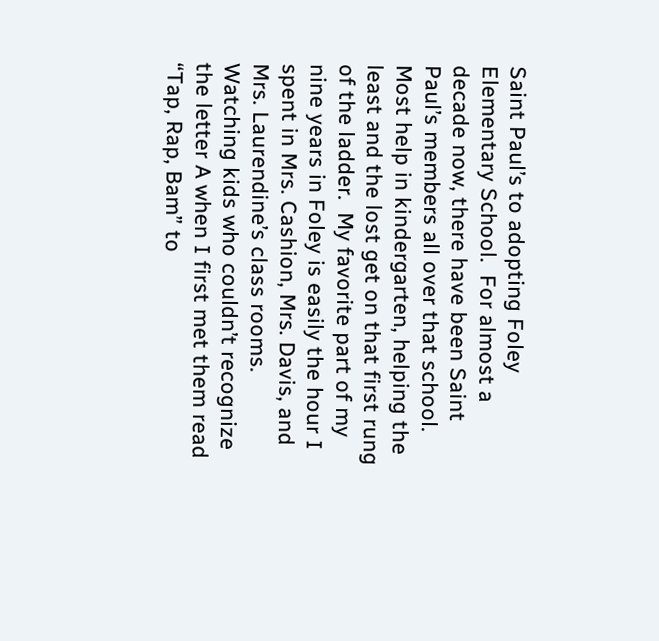Saint Paul’s to adopting Foley Elementary School.  For almost a decade now, there have been Saint Paul’s members all over that school.  Most help in kindergarten, helping the least and the lost get on that first rung of the ladder.  My favorite part of my nine years in Foley is easily the hour I spent in Mrs. Cashion, Mrs. Davis, and Mrs. Laurendine’s class rooms.  Watching kids who couldn’t recognize the letter A when I first met them read “Tap, Rap, Bam” to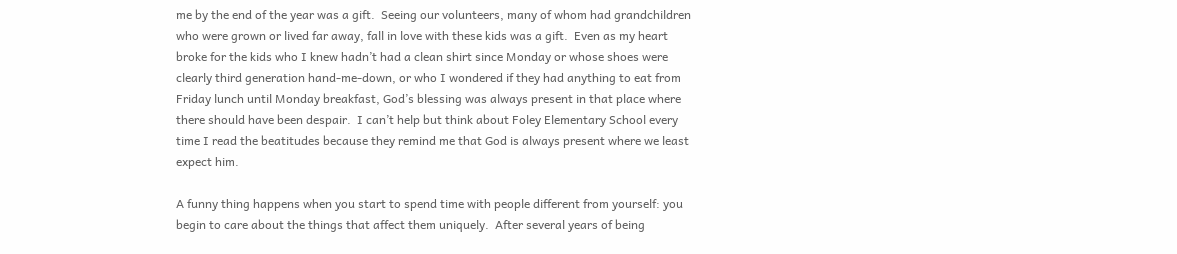me by the end of the year was a gift.  Seeing our volunteers, many of whom had grandchildren who were grown or lived far away, fall in love with these kids was a gift.  Even as my heart broke for the kids who I knew hadn’t had a clean shirt since Monday or whose shoes were clearly third generation hand-me-down, or who I wondered if they had anything to eat from Friday lunch until Monday breakfast, God’s blessing was always present in that place where there should have been despair.  I can’t help but think about Foley Elementary School every time I read the beatitudes because they remind me that God is always present where we least expect him.

A funny thing happens when you start to spend time with people different from yourself: you begin to care about the things that affect them uniquely.  After several years of being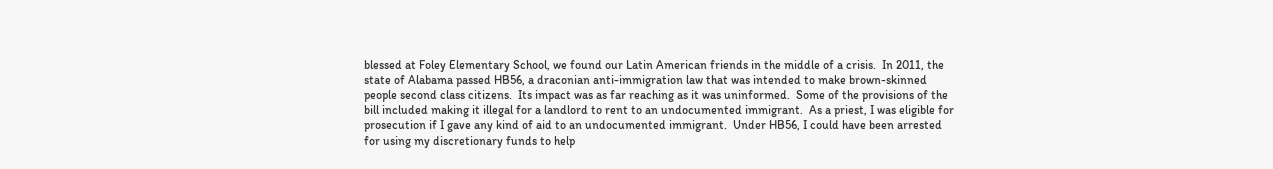blessed at Foley Elementary School, we found our Latin American friends in the middle of a crisis.  In 2011, the state of Alabama passed HB56, a draconian anti-immigration law that was intended to make brown-skinned people second class citizens.  Its impact was as far reaching as it was uninformed.  Some of the provisions of the bill included making it illegal for a landlord to rent to an undocumented immigrant.  As a priest, I was eligible for prosecution if I gave any kind of aid to an undocumented immigrant.  Under HB56, I could have been arrested for using my discretionary funds to help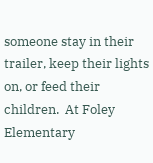someone stay in their trailer, keep their lights on, or feed their children.  At Foley Elementary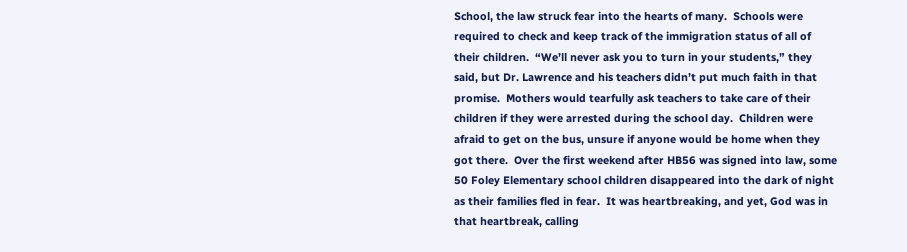School, the law struck fear into the hearts of many.  Schools were required to check and keep track of the immigration status of all of their children.  “We’ll never ask you to turn in your students,” they said, but Dr. Lawrence and his teachers didn’t put much faith in that promise.  Mothers would tearfully ask teachers to take care of their children if they were arrested during the school day.  Children were afraid to get on the bus, unsure if anyone would be home when they got there.  Over the first weekend after HB56 was signed into law, some 50 Foley Elementary school children disappeared into the dark of night as their families fled in fear.  It was heartbreaking, and yet, God was in that heartbreak, calling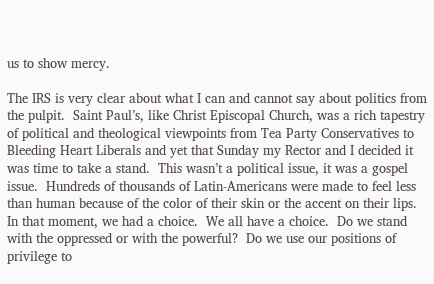us to show mercy.

The IRS is very clear about what I can and cannot say about politics from the pulpit.  Saint Paul’s, like Christ Episcopal Church, was a rich tapestry of political and theological viewpoints from Tea Party Conservatives to Bleeding Heart Liberals and yet that Sunday my Rector and I decided it was time to take a stand.  This wasn’t a political issue, it was a gospel issue.  Hundreds of thousands of Latin-Americans were made to feel less than human because of the color of their skin or the accent on their lips.  In that moment, we had a choice.  We all have a choice.  Do we stand with the oppressed or with the powerful?  Do we use our positions of privilege to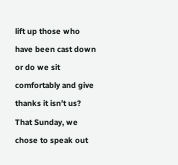lift up those who have been cast down or do we sit comfortably and give thanks it isn’t us?  That Sunday, we chose to speak out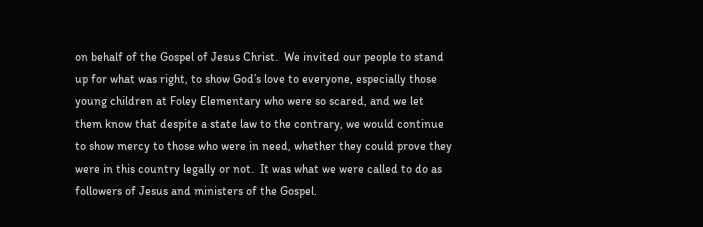on behalf of the Gospel of Jesus Christ.  We invited our people to stand up for what was right, to show God’s love to everyone, especially those young children at Foley Elementary who were so scared, and we let them know that despite a state law to the contrary, we would continue to show mercy to those who were in need, whether they could prove they were in this country legally or not.  It was what we were called to do as followers of Jesus and ministers of the Gospel.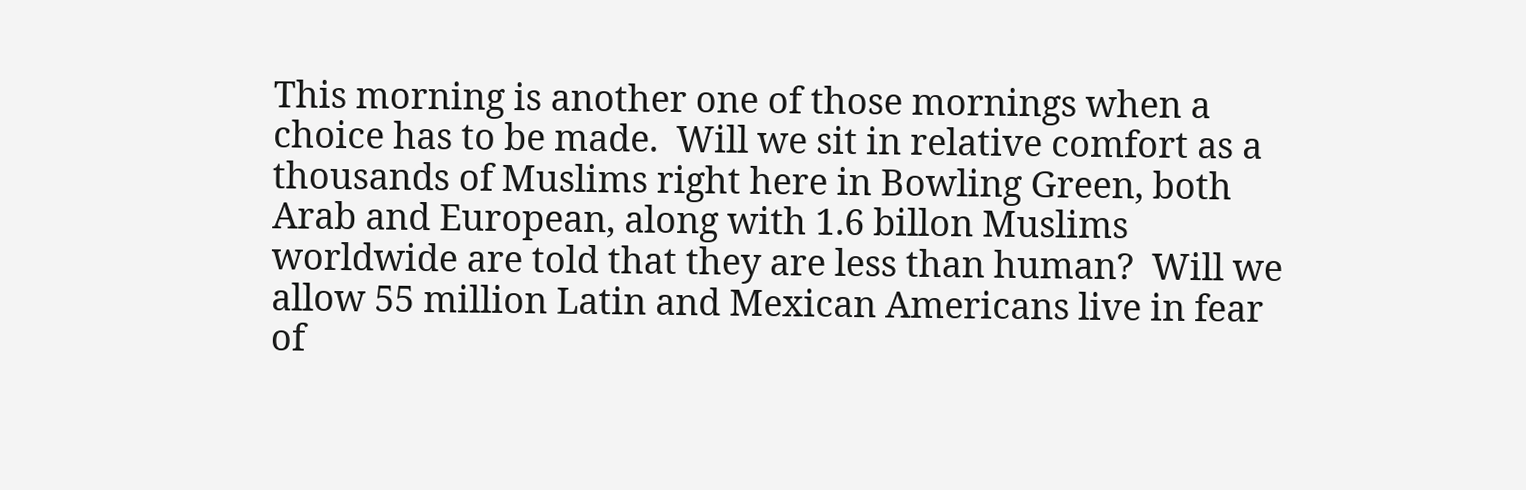This morning is another one of those mornings when a choice has to be made.  Will we sit in relative comfort as a thousands of Muslims right here in Bowling Green, both Arab and European, along with 1.6 billon Muslims worldwide are told that they are less than human?  Will we allow 55 million Latin and Mexican Americans live in fear of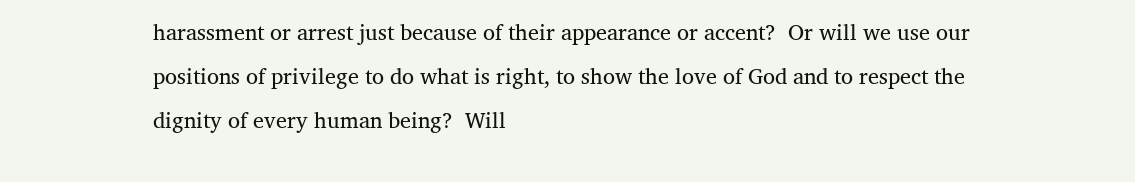harassment or arrest just because of their appearance or accent?  Or will we use our positions of privilege to do what is right, to show the love of God and to respect the dignity of every human being?  Will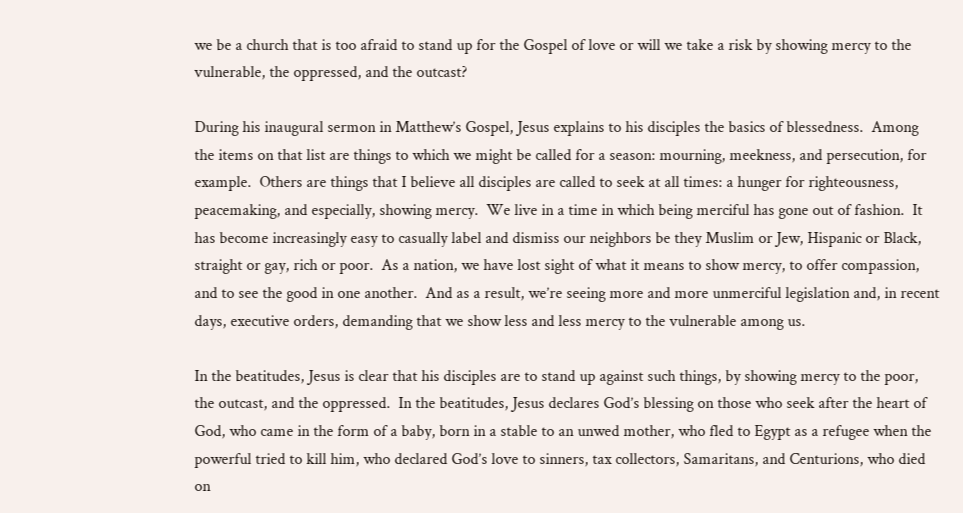we be a church that is too afraid to stand up for the Gospel of love or will we take a risk by showing mercy to the vulnerable, the oppressed, and the outcast?

During his inaugural sermon in Matthew’s Gospel, Jesus explains to his disciples the basics of blessedness.  Among the items on that list are things to which we might be called for a season: mourning, meekness, and persecution, for example.  Others are things that I believe all disciples are called to seek at all times: a hunger for righteousness, peacemaking, and especially, showing mercy.  We live in a time in which being merciful has gone out of fashion.  It has become increasingly easy to casually label and dismiss our neighbors be they Muslim or Jew, Hispanic or Black, straight or gay, rich or poor.  As a nation, we have lost sight of what it means to show mercy, to offer compassion, and to see the good in one another.  And as a result, we’re seeing more and more unmerciful legislation and, in recent days, executive orders, demanding that we show less and less mercy to the vulnerable among us.

In the beatitudes, Jesus is clear that his disciples are to stand up against such things, by showing mercy to the poor, the outcast, and the oppressed.  In the beatitudes, Jesus declares God’s blessing on those who seek after the heart of God, who came in the form of a baby, born in a stable to an unwed mother, who fled to Egypt as a refugee when the powerful tried to kill him, who declared God’s love to sinners, tax collectors, Samaritans, and Centurions, who died on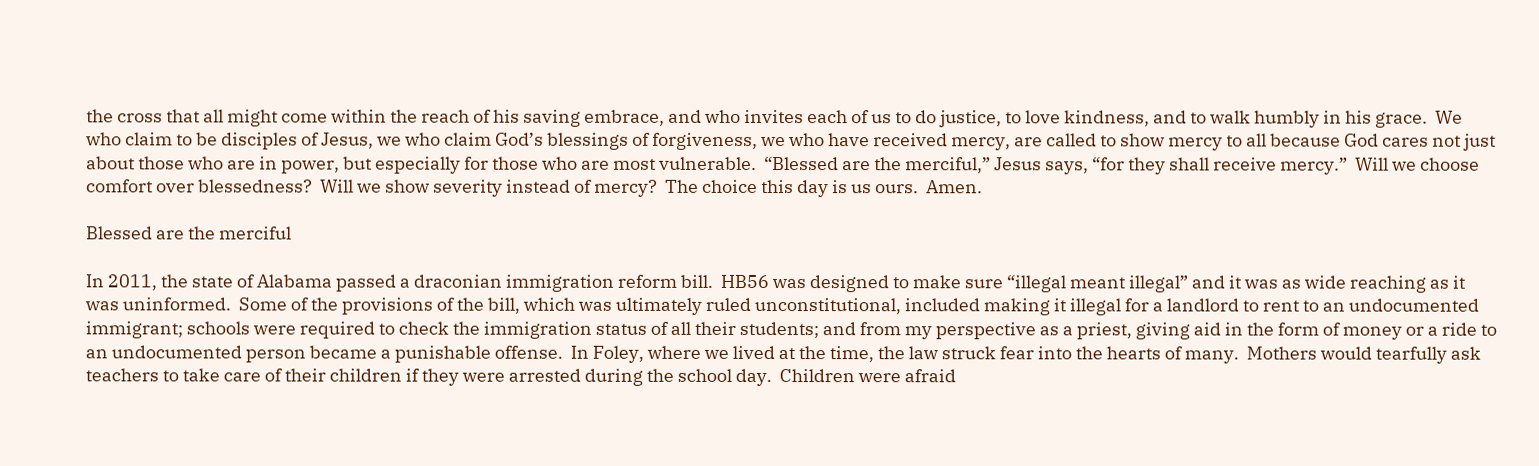the cross that all might come within the reach of his saving embrace, and who invites each of us to do justice, to love kindness, and to walk humbly in his grace.  We who claim to be disciples of Jesus, we who claim God’s blessings of forgiveness, we who have received mercy, are called to show mercy to all because God cares not just about those who are in power, but especially for those who are most vulnerable.  “Blessed are the merciful,” Jesus says, “for they shall receive mercy.”  Will we choose comfort over blessedness?  Will we show severity instead of mercy?  The choice this day is us ours.  Amen.

Blessed are the merciful

In 2011, the state of Alabama passed a draconian immigration reform bill.  HB56 was designed to make sure “illegal meant illegal” and it was as wide reaching as it was uninformed.  Some of the provisions of the bill, which was ultimately ruled unconstitutional, included making it illegal for a landlord to rent to an undocumented immigrant; schools were required to check the immigration status of all their students; and from my perspective as a priest, giving aid in the form of money or a ride to an undocumented person became a punishable offense.  In Foley, where we lived at the time, the law struck fear into the hearts of many.  Mothers would tearfully ask teachers to take care of their children if they were arrested during the school day.  Children were afraid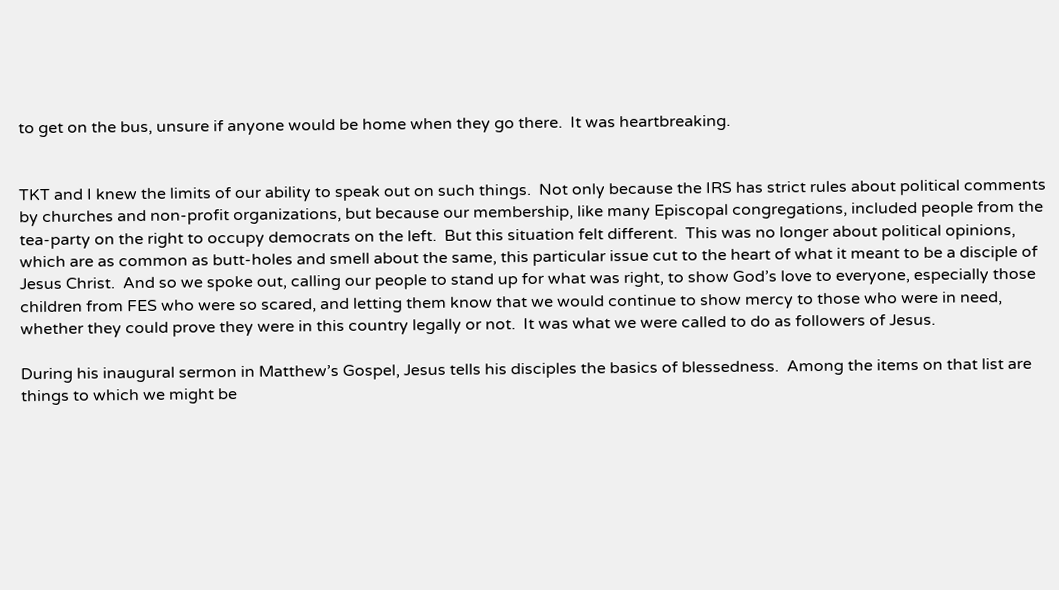to get on the bus, unsure if anyone would be home when they go there.  It was heartbreaking.


TKT and I knew the limits of our ability to speak out on such things.  Not only because the IRS has strict rules about political comments by churches and non-profit organizations, but because our membership, like many Episcopal congregations, included people from the tea-party on the right to occupy democrats on the left.  But this situation felt different.  This was no longer about political opinions, which are as common as butt-holes and smell about the same, this particular issue cut to the heart of what it meant to be a disciple of Jesus Christ.  And so we spoke out, calling our people to stand up for what was right, to show God’s love to everyone, especially those children from FES who were so scared, and letting them know that we would continue to show mercy to those who were in need, whether they could prove they were in this country legally or not.  It was what we were called to do as followers of Jesus.

During his inaugural sermon in Matthew’s Gospel, Jesus tells his disciples the basics of blessedness.  Among the items on that list are things to which we might be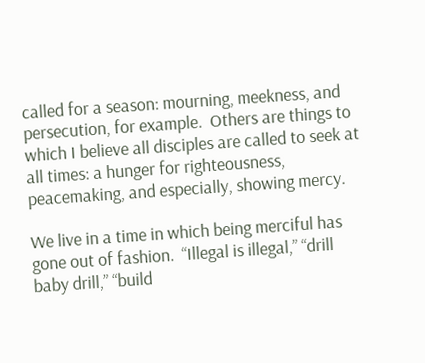called for a season: mourning, meekness, and persecution, for example.  Others are things to which I believe all disciples are called to seek at all times: a hunger for righteousness, peacemaking, and especially, showing mercy.

We live in a time in which being merciful has gone out of fashion.  “Illegal is illegal,” “drill baby drill,” “build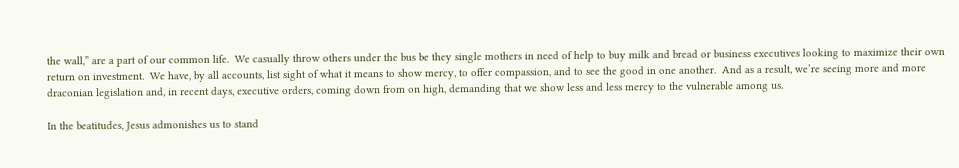the wall,” are a part of our common life.  We casually throw others under the bus be they single mothers in need of help to buy milk and bread or business executives looking to maximize their own return on investment.  We have, by all accounts, list sight of what it means to show mercy, to offer compassion, and to see the good in one another.  And as a result, we’re seeing more and more draconian legislation and, in recent days, executive orders, coming down from on high, demanding that we show less and less mercy to the vulnerable among us.

In the beatitudes, Jesus admonishes us to stand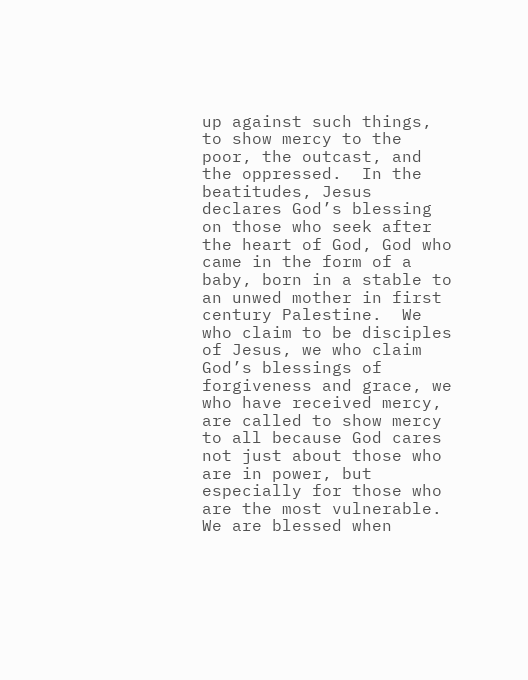up against such things, to show mercy to the poor, the outcast, and the oppressed.  In the beatitudes, Jesus declares God’s blessing on those who seek after the heart of God, God who came in the form of a baby, born in a stable to an unwed mother in first century Palestine.  We who claim to be disciples of Jesus, we who claim God’s blessings of forgiveness and grace, we who have received mercy, are called to show mercy to all because God cares not just about those who are in power, but especially for those who are the most vulnerable.  We are blessed when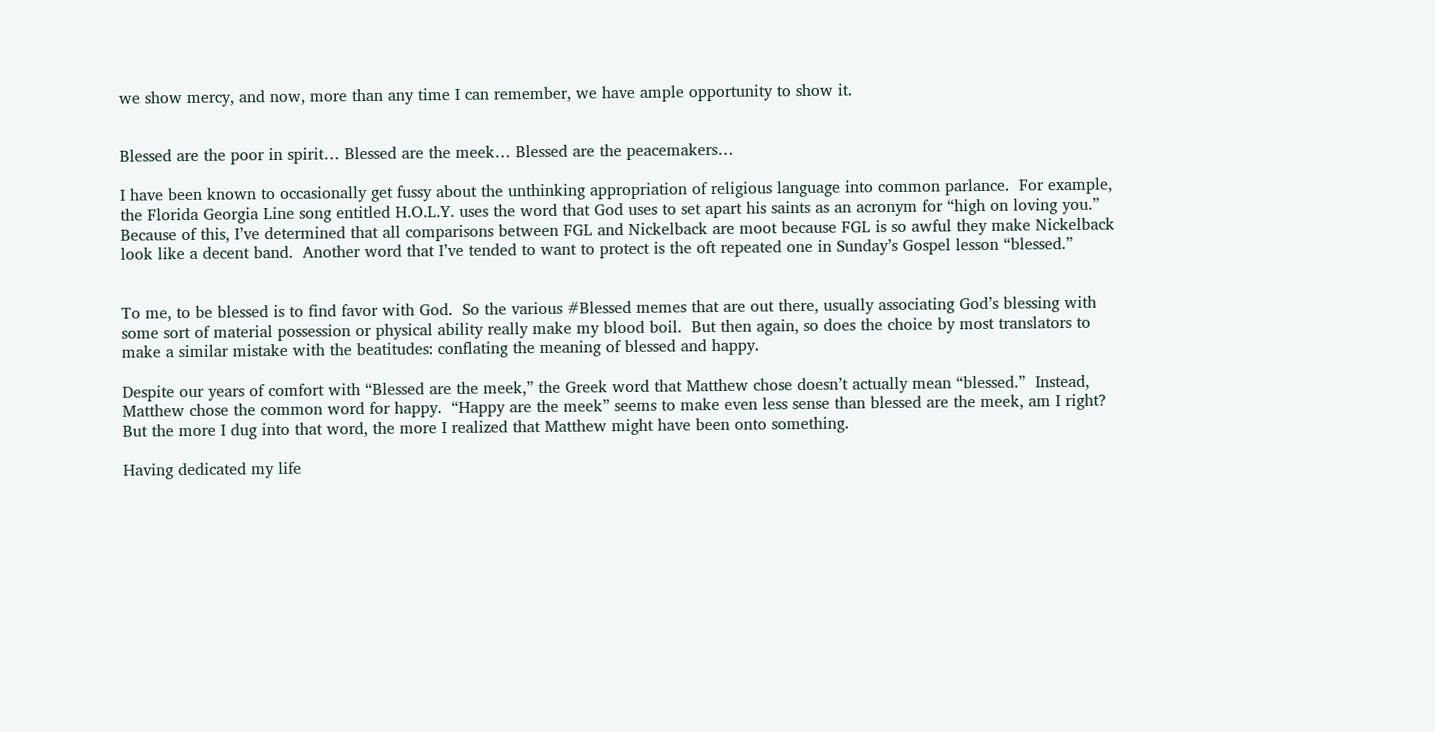we show mercy, and now, more than any time I can remember, we have ample opportunity to show it.


Blessed are the poor in spirit… Blessed are the meek… Blessed are the peacemakers…

I have been known to occasionally get fussy about the unthinking appropriation of religious language into common parlance.  For example, the Florida Georgia Line song entitled H.O.L.Y. uses the word that God uses to set apart his saints as an acronym for “high on loving you.”  Because of this, I’ve determined that all comparisons between FGL and Nickelback are moot because FGL is so awful they make Nickelback look like a decent band.  Another word that I’ve tended to want to protect is the oft repeated one in Sunday’s Gospel lesson “blessed.”


To me, to be blessed is to find favor with God.  So the various #Blessed memes that are out there, usually associating God’s blessing with some sort of material possession or physical ability really make my blood boil.  But then again, so does the choice by most translators to make a similar mistake with the beatitudes: conflating the meaning of blessed and happy.

Despite our years of comfort with “Blessed are the meek,” the Greek word that Matthew chose doesn’t actually mean “blessed.”  Instead, Matthew chose the common word for happy.  “Happy are the meek” seems to make even less sense than blessed are the meek, am I right?  But the more I dug into that word, the more I realized that Matthew might have been onto something.

Having dedicated my life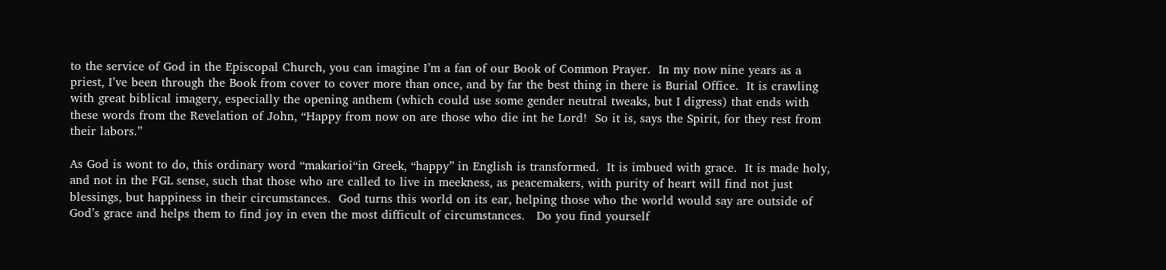to the service of God in the Episcopal Church, you can imagine I’m a fan of our Book of Common Prayer.  In my now nine years as a priest, I’ve been through the Book from cover to cover more than once, and by far the best thing in there is Burial Office.  It is crawling with great biblical imagery, especially the opening anthem (which could use some gender neutral tweaks, but I digress) that ends with these words from the Revelation of John, “Happy from now on are those who die int he Lord!  So it is, says the Spirit, for they rest from their labors.”

As God is wont to do, this ordinary word “makarioi“in Greek, “happy” in English is transformed.  It is imbued with grace.  It is made holy, and not in the FGL sense, such that those who are called to live in meekness, as peacemakers, with purity of heart will find not just blessings, but happiness in their circumstances.  God turns this world on its ear, helping those who the world would say are outside of God’s grace and helps them to find joy in even the most difficult of circumstances.   Do you find yourself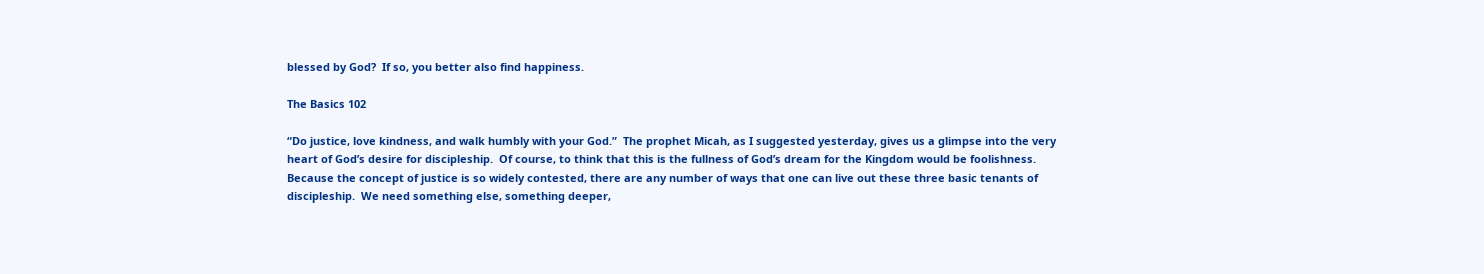blessed by God?  If so, you better also find happiness.

The Basics 102

“Do justice, love kindness, and walk humbly with your God.”  The prophet Micah, as I suggested yesterday, gives us a glimpse into the very heart of God’s desire for discipleship.  Of course, to think that this is the fullness of God’s dream for the Kingdom would be foolishness.  Because the concept of justice is so widely contested, there are any number of ways that one can live out these three basic tenants of discipleship.  We need something else, something deeper,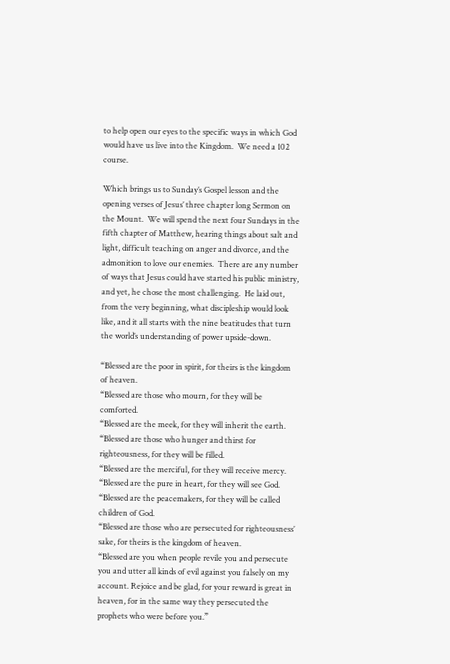to help open our eyes to the specific ways in which God would have us live into the Kingdom.  We need a 102 course.

Which brings us to Sunday’s Gospel lesson and the opening verses of Jesus’ three chapter long Sermon on the Mount.  We will spend the next four Sundays in the fifth chapter of Matthew, hearing things about salt and light, difficult teaching on anger and divorce, and the admonition to love our enemies.  There are any number of ways that Jesus could have started his public ministry, and yet, he chose the most challenging.  He laid out, from the very beginning, what discipleship would look like, and it all starts with the nine beatitudes that turn the world’s understanding of power upside-down.

“Blessed are the poor in spirit, for theirs is the kingdom of heaven.
“Blessed are those who mourn, for they will be comforted.
“Blessed are the meek, for they will inherit the earth.
“Blessed are those who hunger and thirst for righteousness, for they will be filled.
“Blessed are the merciful, for they will receive mercy.
“Blessed are the pure in heart, for they will see God.
“Blessed are the peacemakers, for they will be called children of God.
“Blessed are those who are persecuted for righteousness’ sake, for theirs is the kingdom of heaven.
“Blessed are you when people revile you and persecute you and utter all kinds of evil against you falsely on my account. Rejoice and be glad, for your reward is great in heaven, for in the same way they persecuted the prophets who were before you.”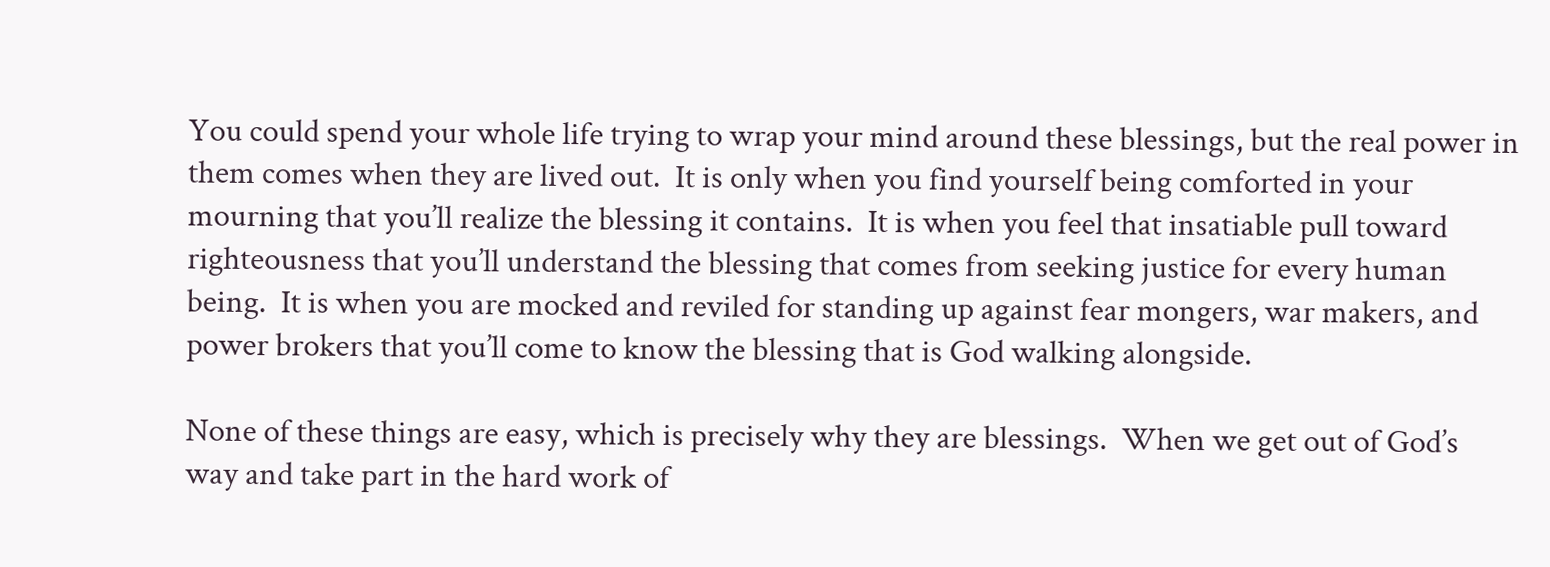You could spend your whole life trying to wrap your mind around these blessings, but the real power in them comes when they are lived out.  It is only when you find yourself being comforted in your mourning that you’ll realize the blessing it contains.  It is when you feel that insatiable pull toward righteousness that you’ll understand the blessing that comes from seeking justice for every human being.  It is when you are mocked and reviled for standing up against fear mongers, war makers, and power brokers that you’ll come to know the blessing that is God walking alongside.

None of these things are easy, which is precisely why they are blessings.  When we get out of God’s way and take part in the hard work of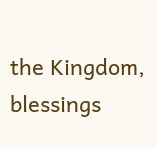the Kingdom, blessings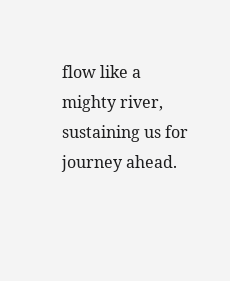flow like a mighty river, sustaining us for journey ahead.